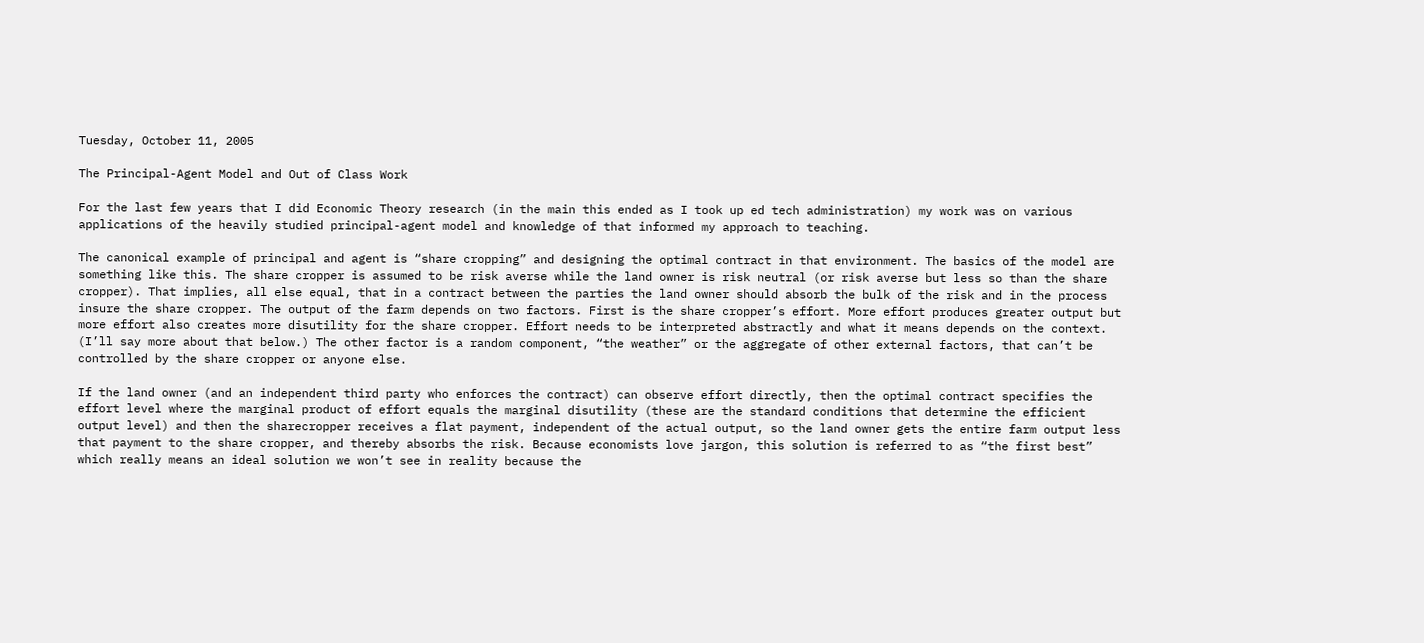Tuesday, October 11, 2005

The Principal-Agent Model and Out of Class Work

For the last few years that I did Economic Theory research (in the main this ended as I took up ed tech administration) my work was on various applications of the heavily studied principal-agent model and knowledge of that informed my approach to teaching.

The canonical example of principal and agent is “share cropping” and designing the optimal contract in that environment. The basics of the model are something like this. The share cropper is assumed to be risk averse while the land owner is risk neutral (or risk averse but less so than the share cropper). That implies, all else equal, that in a contract between the parties the land owner should absorb the bulk of the risk and in the process insure the share cropper. The output of the farm depends on two factors. First is the share cropper’s effort. More effort produces greater output but more effort also creates more disutility for the share cropper. Effort needs to be interpreted abstractly and what it means depends on the context. (I’ll say more about that below.) The other factor is a random component, “the weather” or the aggregate of other external factors, that can’t be controlled by the share cropper or anyone else.

If the land owner (and an independent third party who enforces the contract) can observe effort directly, then the optimal contract specifies the effort level where the marginal product of effort equals the marginal disutility (these are the standard conditions that determine the efficient output level) and then the sharecropper receives a flat payment, independent of the actual output, so the land owner gets the entire farm output less that payment to the share cropper, and thereby absorbs the risk. Because economists love jargon, this solution is referred to as “the first best” which really means an ideal solution we won’t see in reality because the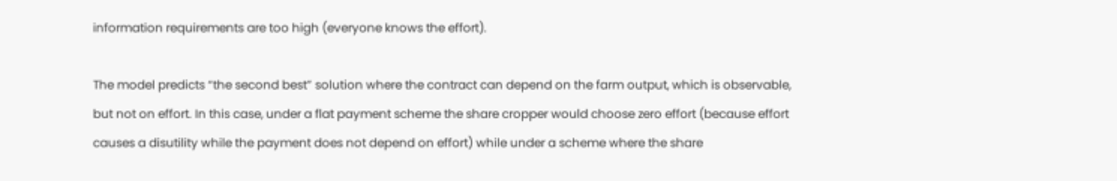information requirements are too high (everyone knows the effort).

The model predicts “the second best” solution where the contract can depend on the farm output, which is observable, but not on effort. In this case, under a flat payment scheme the share cropper would choose zero effort (because effort causes a disutility while the payment does not depend on effort) while under a scheme where the share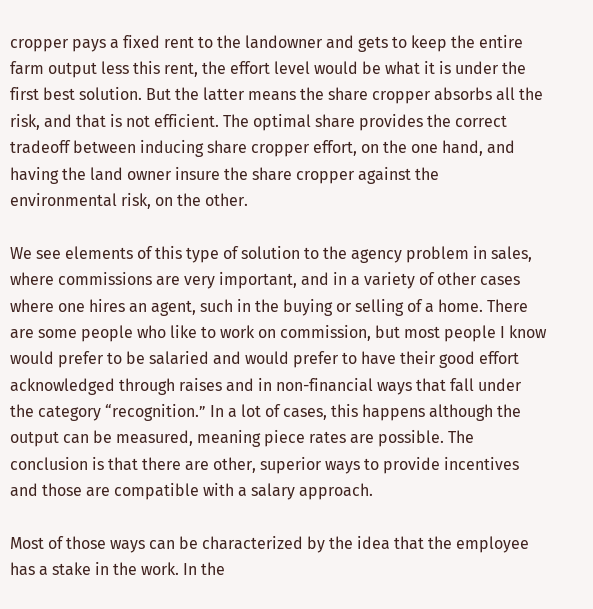cropper pays a fixed rent to the landowner and gets to keep the entire farm output less this rent, the effort level would be what it is under the first best solution. But the latter means the share cropper absorbs all the risk, and that is not efficient. The optimal share provides the correct tradeoff between inducing share cropper effort, on the one hand, and having the land owner insure the share cropper against the environmental risk, on the other.

We see elements of this type of solution to the agency problem in sales, where commissions are very important, and in a variety of other cases where one hires an agent, such in the buying or selling of a home. There are some people who like to work on commission, but most people I know would prefer to be salaried and would prefer to have their good effort acknowledged through raises and in non-financial ways that fall under the category “recognition.” In a lot of cases, this happens although the output can be measured, meaning piece rates are possible. The conclusion is that there are other, superior ways to provide incentives and those are compatible with a salary approach.

Most of those ways can be characterized by the idea that the employee has a stake in the work. In the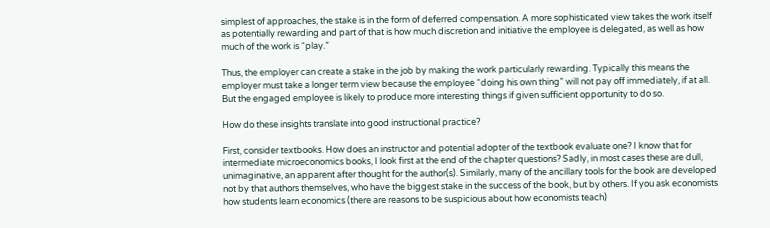simplest of approaches, the stake is in the form of deferred compensation. A more sophisticated view takes the work itself as potentially rewarding and part of that is how much discretion and initiative the employee is delegated, as well as how much of the work is “play.”

Thus, the employer can create a stake in the job by making the work particularly rewarding. Typically this means the employer must take a longer term view because the employee “doing his own thing” will not pay off immediately, if at all. But the engaged employee is likely to produce more interesting things if given sufficient opportunity to do so.

How do these insights translate into good instructional practice?

First, consider textbooks. How does an instructor and potential adopter of the textbook evaluate one? I know that for intermediate microeconomics books, I look first at the end of the chapter questions? Sadly, in most cases these are dull, unimaginative, an apparent after thought for the author(s). Similarly, many of the ancillary tools for the book are developed not by that authors themselves, who have the biggest stake in the success of the book, but by others. If you ask economists how students learn economics (there are reasons to be suspicious about how economists teach)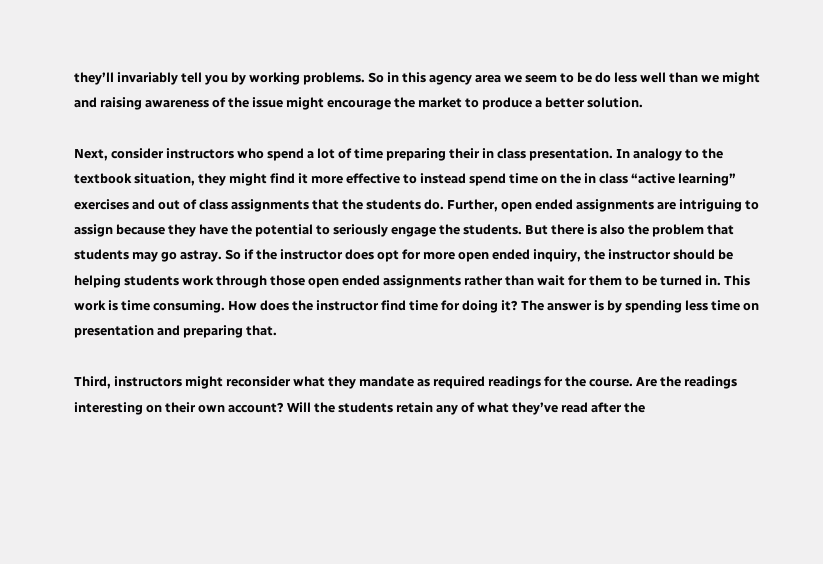they’ll invariably tell you by working problems. So in this agency area we seem to be do less well than we might and raising awareness of the issue might encourage the market to produce a better solution.

Next, consider instructors who spend a lot of time preparing their in class presentation. In analogy to the textbook situation, they might find it more effective to instead spend time on the in class “active learning” exercises and out of class assignments that the students do. Further, open ended assignments are intriguing to assign because they have the potential to seriously engage the students. But there is also the problem that students may go astray. So if the instructor does opt for more open ended inquiry, the instructor should be helping students work through those open ended assignments rather than wait for them to be turned in. This work is time consuming. How does the instructor find time for doing it? The answer is by spending less time on presentation and preparing that.

Third, instructors might reconsider what they mandate as required readings for the course. Are the readings interesting on their own account? Will the students retain any of what they’ve read after the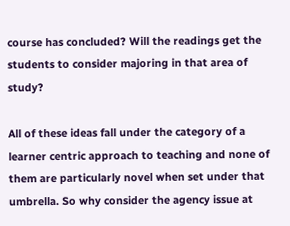course has concluded? Will the readings get the students to consider majoring in that area of study?

All of these ideas fall under the category of a learner centric approach to teaching and none of them are particularly novel when set under that umbrella. So why consider the agency issue at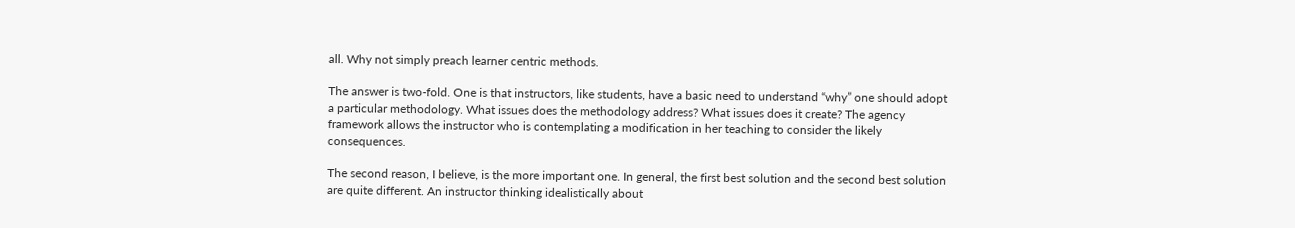all. Why not simply preach learner centric methods.

The answer is two-fold. One is that instructors, like students, have a basic need to understand “why” one should adopt a particular methodology. What issues does the methodology address? What issues does it create? The agency framework allows the instructor who is contemplating a modification in her teaching to consider the likely consequences.

The second reason, I believe, is the more important one. In general, the first best solution and the second best solution are quite different. An instructor thinking idealistically about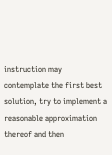instruction may contemplate the first best solution, try to implement a reasonable approximation thereof and then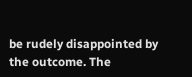be rudely disappointed by the outcome. The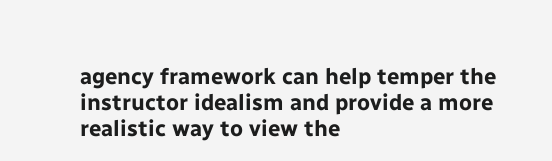agency framework can help temper the instructor idealism and provide a more realistic way to view the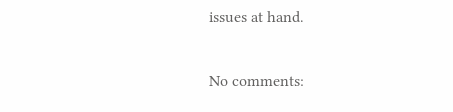issues at hand.

No comments: